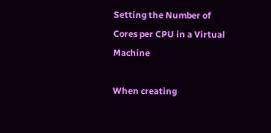Setting the Number of Cores per CPU in a Virtual Machine

When creating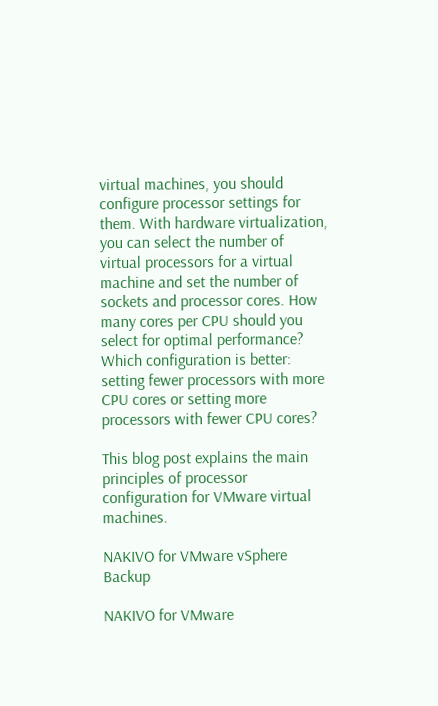virtual machines, you should configure processor settings for them. With hardware virtualization, you can select the number of virtual processors for a virtual machine and set the number of sockets and processor cores. How many cores per CPU should you select for optimal performance? Which configuration is better: setting fewer processors with more CPU cores or setting more processors with fewer CPU cores?

This blog post explains the main principles of processor configuration for VMware virtual machines.

NAKIVO for VMware vSphere Backup

NAKIVO for VMware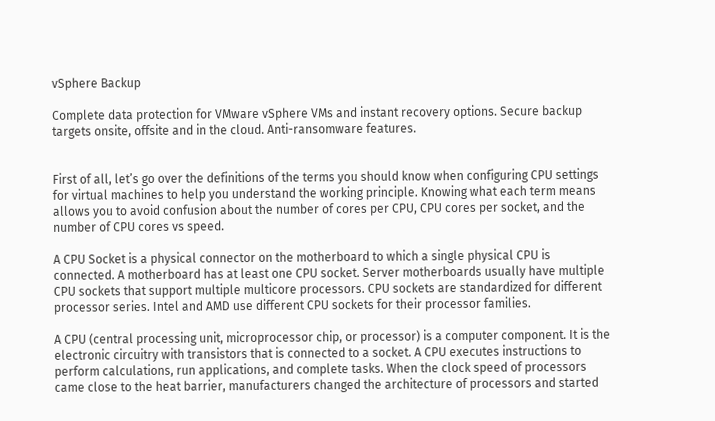vSphere Backup

Complete data protection for VMware vSphere VMs and instant recovery options. Secure backup targets onsite, offsite and in the cloud. Anti-ransomware features.


First of all, let’s go over the definitions of the terms you should know when configuring CPU settings for virtual machines to help you understand the working principle. Knowing what each term means allows you to avoid confusion about the number of cores per CPU, CPU cores per socket, and the number of CPU cores vs speed.

A CPU Socket is a physical connector on the motherboard to which a single physical CPU is connected. A motherboard has at least one CPU socket. Server motherboards usually have multiple CPU sockets that support multiple multicore processors. CPU sockets are standardized for different processor series. Intel and AMD use different CPU sockets for their processor families.

A CPU (central processing unit, microprocessor chip, or processor) is a computer component. It is the electronic circuitry with transistors that is connected to a socket. A CPU executes instructions to perform calculations, run applications, and complete tasks. When the clock speed of processors came close to the heat barrier, manufacturers changed the architecture of processors and started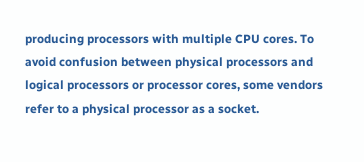producing processors with multiple CPU cores. To avoid confusion between physical processors and logical processors or processor cores, some vendors refer to a physical processor as a socket.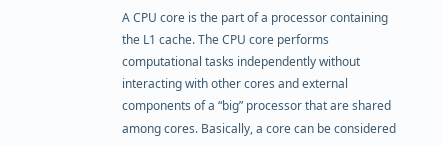A CPU core is the part of a processor containing the L1 cache. The CPU core performs computational tasks independently without interacting with other cores and external components of a “big” processor that are shared among cores. Basically, a core can be considered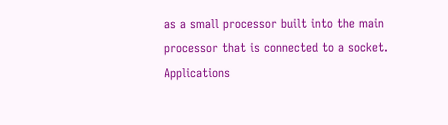as a small processor built into the main processor that is connected to a socket. Applications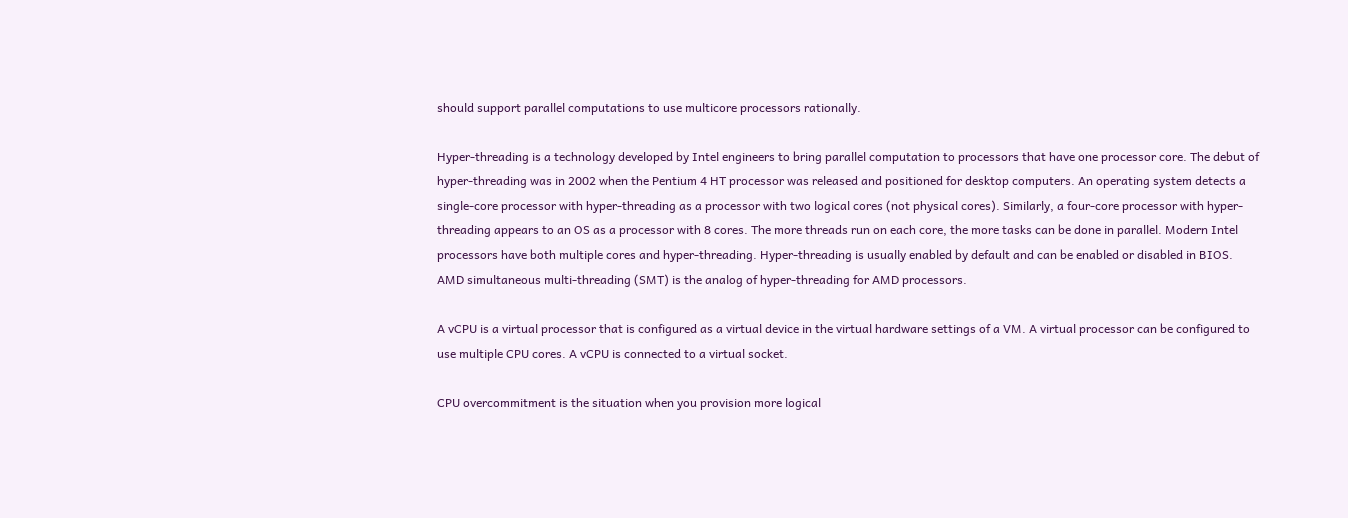should support parallel computations to use multicore processors rationally.

Hyper-threading is a technology developed by Intel engineers to bring parallel computation to processors that have one processor core. The debut of hyper-threading was in 2002 when the Pentium 4 HT processor was released and positioned for desktop computers. An operating system detects a single-core processor with hyper-threading as a processor with two logical cores (not physical cores). Similarly, a four-core processor with hyper-threading appears to an OS as a processor with 8 cores. The more threads run on each core, the more tasks can be done in parallel. Modern Intel processors have both multiple cores and hyper-threading. Hyper-threading is usually enabled by default and can be enabled or disabled in BIOS. AMD simultaneous multi-threading (SMT) is the analog of hyper-threading for AMD processors.

A vCPU is a virtual processor that is configured as a virtual device in the virtual hardware settings of a VM. A virtual processor can be configured to use multiple CPU cores. A vCPU is connected to a virtual socket.

CPU overcommitment is the situation when you provision more logical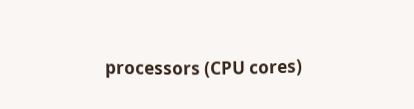processors (CPU cores)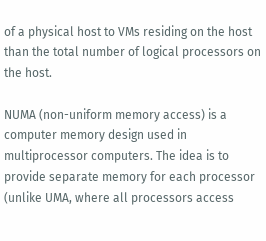of a physical host to VMs residing on the host than the total number of logical processors on the host.

NUMA (non-uniform memory access) is a computer memory design used in multiprocessor computers. The idea is to provide separate memory for each processor (unlike UMA, where all processors access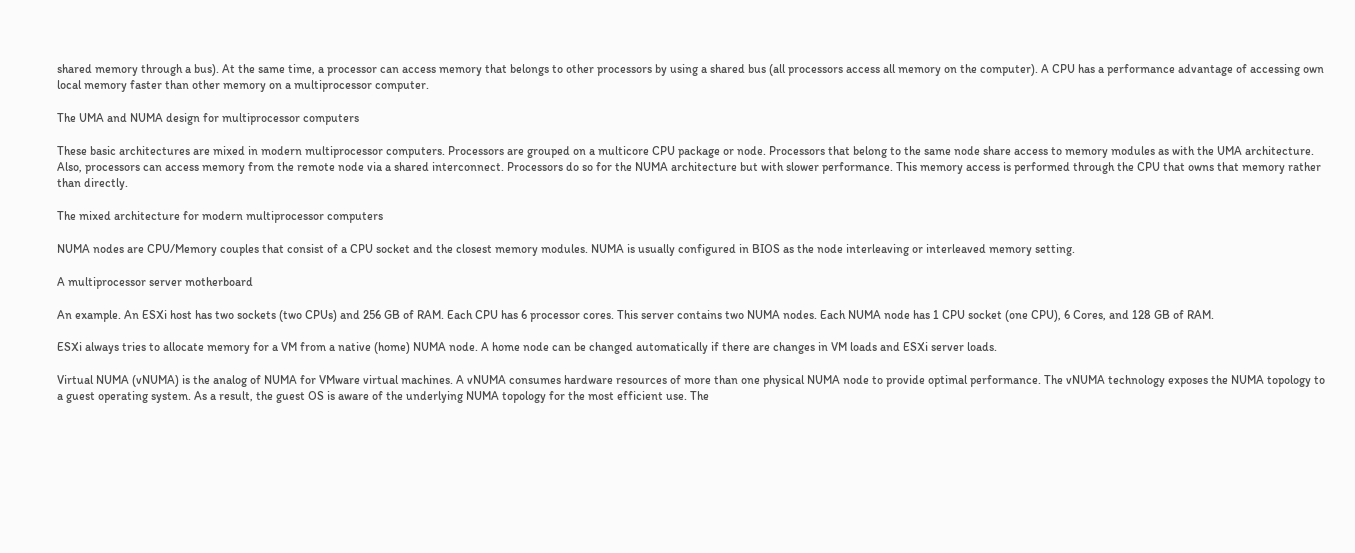shared memory through a bus). At the same time, a processor can access memory that belongs to other processors by using a shared bus (all processors access all memory on the computer). A CPU has a performance advantage of accessing own local memory faster than other memory on a multiprocessor computer.

The UMA and NUMA design for multiprocessor computers

These basic architectures are mixed in modern multiprocessor computers. Processors are grouped on a multicore CPU package or node. Processors that belong to the same node share access to memory modules as with the UMA architecture. Also, processors can access memory from the remote node via a shared interconnect. Processors do so for the NUMA architecture but with slower performance. This memory access is performed through the CPU that owns that memory rather than directly.

The mixed architecture for modern multiprocessor computers

NUMA nodes are CPU/Memory couples that consist of a CPU socket and the closest memory modules. NUMA is usually configured in BIOS as the node interleaving or interleaved memory setting.

A multiprocessor server motherboard

An example. An ESXi host has two sockets (two CPUs) and 256 GB of RAM. Each CPU has 6 processor cores. This server contains two NUMA nodes. Each NUMA node has 1 CPU socket (one CPU), 6 Cores, and 128 GB of RAM.

ESXi always tries to allocate memory for a VM from a native (home) NUMA node. A home node can be changed automatically if there are changes in VM loads and ESXi server loads.

Virtual NUMA (vNUMA) is the analog of NUMA for VMware virtual machines. A vNUMA consumes hardware resources of more than one physical NUMA node to provide optimal performance. The vNUMA technology exposes the NUMA topology to a guest operating system. As a result, the guest OS is aware of the underlying NUMA topology for the most efficient use. The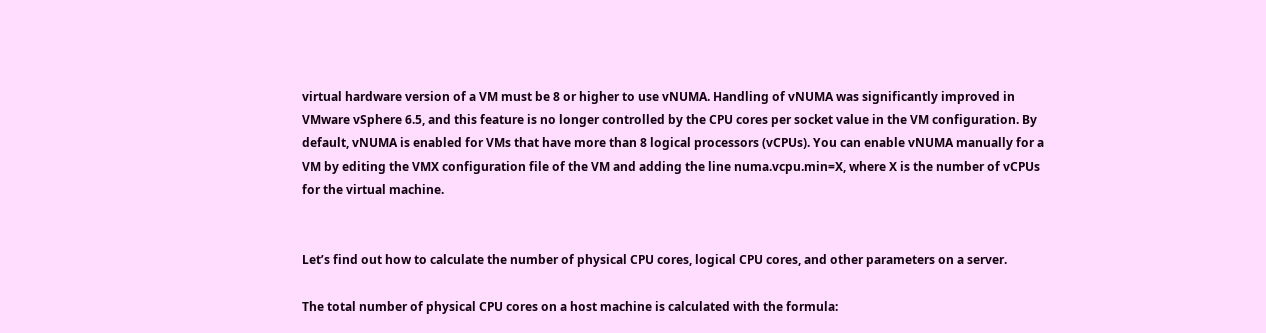virtual hardware version of a VM must be 8 or higher to use vNUMA. Handling of vNUMA was significantly improved in VMware vSphere 6.5, and this feature is no longer controlled by the CPU cores per socket value in the VM configuration. By default, vNUMA is enabled for VMs that have more than 8 logical processors (vCPUs). You can enable vNUMA manually for a VM by editing the VMX configuration file of the VM and adding the line numa.vcpu.min=X, where X is the number of vCPUs for the virtual machine.


Let’s find out how to calculate the number of physical CPU cores, logical CPU cores, and other parameters on a server.

The total number of physical CPU cores on a host machine is calculated with the formula: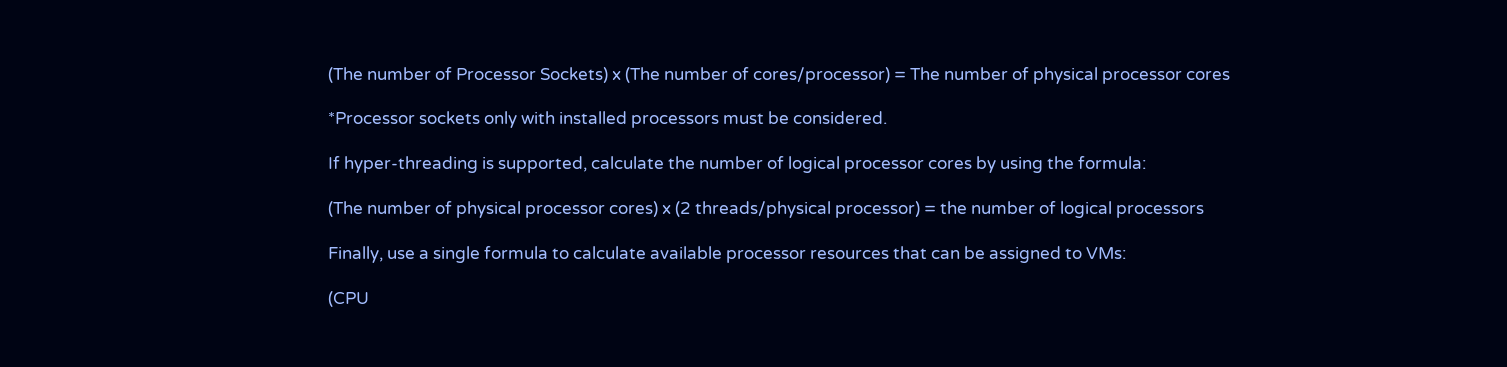(The number of Processor Sockets) x (The number of cores/processor) = The number of physical processor cores

*Processor sockets only with installed processors must be considered.

If hyper-threading is supported, calculate the number of logical processor cores by using the formula:

(The number of physical processor cores) x (2 threads/physical processor) = the number of logical processors

Finally, use a single formula to calculate available processor resources that can be assigned to VMs:

(CPU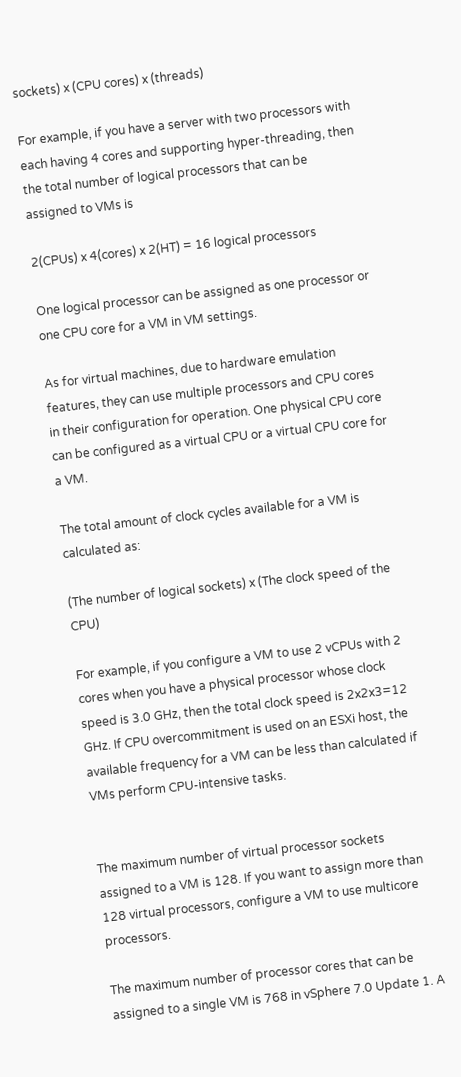sockets) x (CPU cores) x (threads)

For example, if you have a server with two processors with each having 4 cores and supporting hyper-threading, then the total number of logical processors that can be assigned to VMs is

2(CPUs) x 4(cores) x 2(HT) = 16 logical processors

One logical processor can be assigned as one processor or one CPU core for a VM in VM settings.

As for virtual machines, due to hardware emulation features, they can use multiple processors and CPU cores in their configuration for operation. One physical CPU core can be configured as a virtual CPU or a virtual CPU core for a VM.

The total amount of clock cycles available for a VM is calculated as:

(The number of logical sockets) x (The clock speed of the CPU)

For example, if you configure a VM to use 2 vCPUs with 2 cores when you have a physical processor whose clock speed is 3.0 GHz, then the total clock speed is 2x2x3=12 GHz. If CPU overcommitment is used on an ESXi host, the available frequency for a VM can be less than calculated if VMs perform CPU-intensive tasks.


The maximum number of virtual processor sockets assigned to a VM is 128. If you want to assign more than 128 virtual processors, configure a VM to use multicore processors.

The maximum number of processor cores that can be assigned to a single VM is 768 in vSphere 7.0 Update 1. A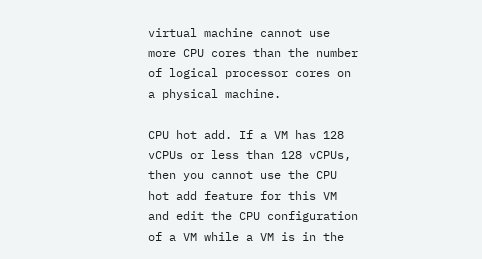virtual machine cannot use more CPU cores than the number of logical processor cores on a physical machine.

CPU hot add. If a VM has 128 vCPUs or less than 128 vCPUs, then you cannot use the CPU hot add feature for this VM and edit the CPU configuration of a VM while a VM is in the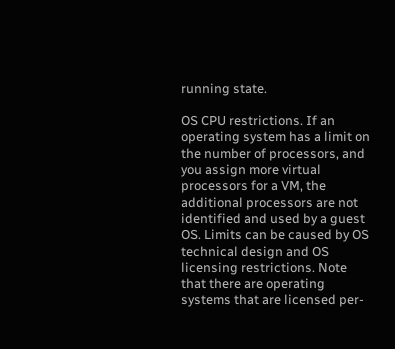running state.

OS CPU restrictions. If an operating system has a limit on the number of processors, and you assign more virtual processors for a VM, the additional processors are not identified and used by a guest OS. Limits can be caused by OS technical design and OS licensing restrictions. Note that there are operating systems that are licensed per-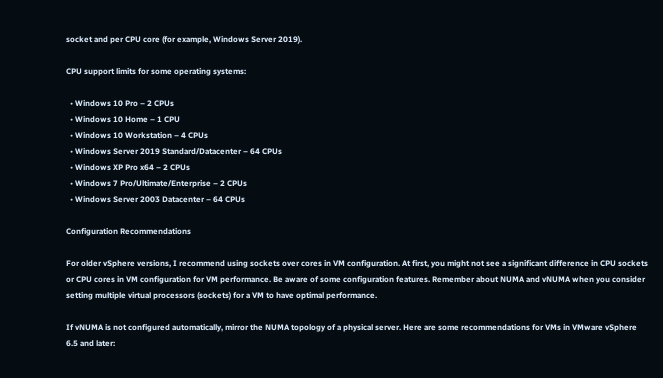socket and per CPU core (for example, Windows Server 2019).

CPU support limits for some operating systems:

  • Windows 10 Pro – 2 CPUs
  • Windows 10 Home – 1 CPU
  • Windows 10 Workstation – 4 CPUs
  • Windows Server 2019 Standard/Datacenter – 64 CPUs
  • Windows XP Pro x64 – 2 CPUs
  • Windows 7 Pro/Ultimate/Enterprise – 2 CPUs
  • Windows Server 2003 Datacenter – 64 CPUs

Configuration Recommendations

For older vSphere versions, I recommend using sockets over cores in VM configuration. At first, you might not see a significant difference in CPU sockets or CPU cores in VM configuration for VM performance. Be aware of some configuration features. Remember about NUMA and vNUMA when you consider setting multiple virtual processors (sockets) for a VM to have optimal performance.

If vNUMA is not configured automatically, mirror the NUMA topology of a physical server. Here are some recommendations for VMs in VMware vSphere 6.5 and later: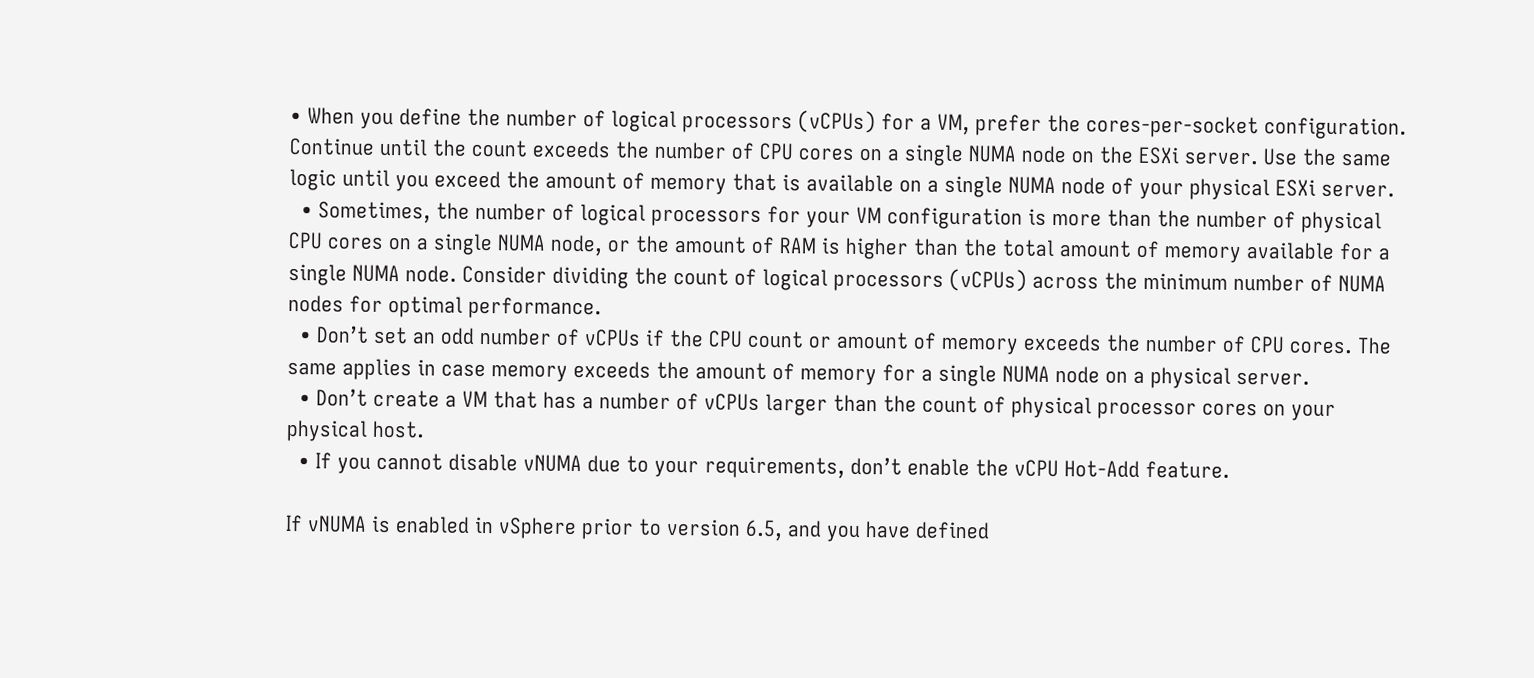• When you define the number of logical processors (vCPUs) for a VM, prefer the cores-per-socket configuration. Continue until the count exceeds the number of CPU cores on a single NUMA node on the ESXi server. Use the same logic until you exceed the amount of memory that is available on a single NUMA node of your physical ESXi server.
  • Sometimes, the number of logical processors for your VM configuration is more than the number of physical CPU cores on a single NUMA node, or the amount of RAM is higher than the total amount of memory available for a single NUMA node. Consider dividing the count of logical processors (vCPUs) across the minimum number of NUMA nodes for optimal performance.
  • Don’t set an odd number of vCPUs if the CPU count or amount of memory exceeds the number of CPU cores. The same applies in case memory exceeds the amount of memory for a single NUMA node on a physical server.
  • Don’t create a VM that has a number of vCPUs larger than the count of physical processor cores on your physical host.
  • If you cannot disable vNUMA due to your requirements, don’t enable the vCPU Hot-Add feature.

If vNUMA is enabled in vSphere prior to version 6.5, and you have defined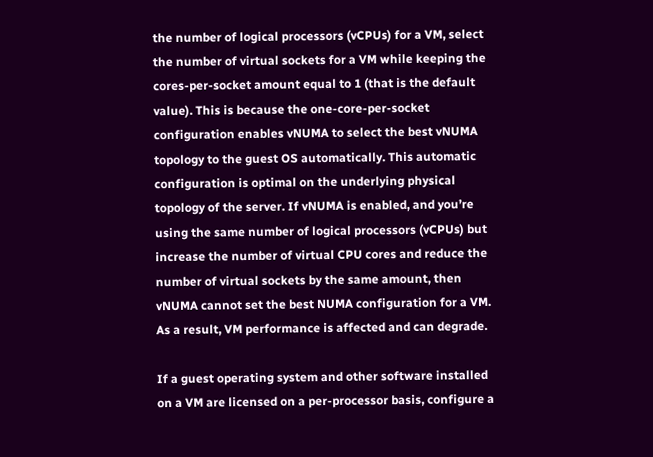the number of logical processors (vCPUs) for a VM, select the number of virtual sockets for a VM while keeping the cores-per-socket amount equal to 1 (that is the default value). This is because the one-core-per-socket configuration enables vNUMA to select the best vNUMA topology to the guest OS automatically. This automatic configuration is optimal on the underlying physical topology of the server. If vNUMA is enabled, and you’re using the same number of logical processors (vCPUs) but increase the number of virtual CPU cores and reduce the number of virtual sockets by the same amount, then vNUMA cannot set the best NUMA configuration for a VM. As a result, VM performance is affected and can degrade.

If a guest operating system and other software installed on a VM are licensed on a per-processor basis, configure a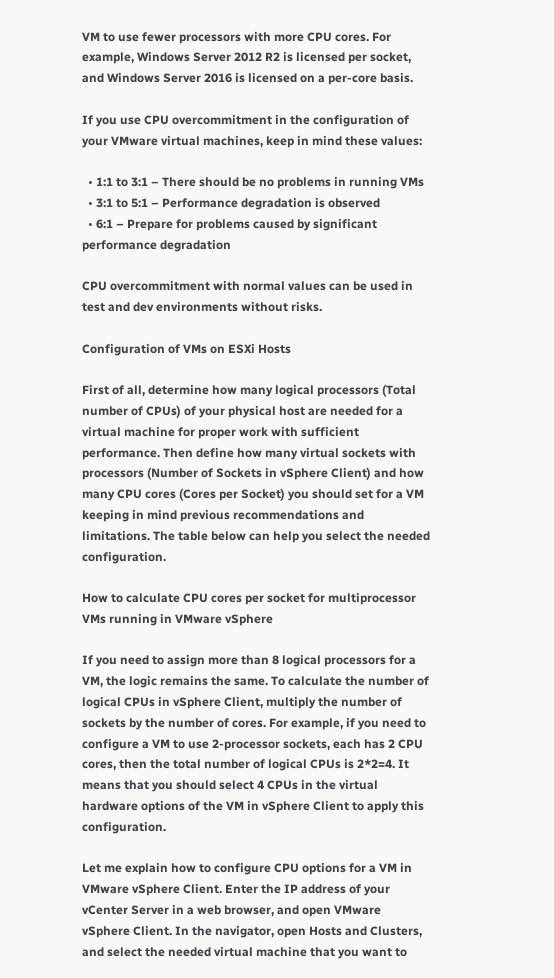VM to use fewer processors with more CPU cores. For example, Windows Server 2012 R2 is licensed per socket, and Windows Server 2016 is licensed on a per-core basis.

If you use CPU overcommitment in the configuration of your VMware virtual machines, keep in mind these values:

  • 1:1 to 3:1 – There should be no problems in running VMs
  • 3:1 to 5:1 – Performance degradation is observed
  • 6:1 – Prepare for problems caused by significant performance degradation

CPU overcommitment with normal values can be used in test and dev environments without risks.

Configuration of VMs on ESXi Hosts

First of all, determine how many logical processors (Total number of CPUs) of your physical host are needed for a virtual machine for proper work with sufficient performance. Then define how many virtual sockets with processors (Number of Sockets in vSphere Client) and how many CPU cores (Cores per Socket) you should set for a VM keeping in mind previous recommendations and limitations. The table below can help you select the needed configuration.

How to calculate CPU cores per socket for multiprocessor VMs running in VMware vSphere

If you need to assign more than 8 logical processors for a VM, the logic remains the same. To calculate the number of logical CPUs in vSphere Client, multiply the number of sockets by the number of cores. For example, if you need to configure a VM to use 2-processor sockets, each has 2 CPU cores, then the total number of logical CPUs is 2*2=4. It means that you should select 4 CPUs in the virtual hardware options of the VM in vSphere Client to apply this configuration.

Let me explain how to configure CPU options for a VM in VMware vSphere Client. Enter the IP address of your vCenter Server in a web browser, and open VMware vSphere Client. In the navigator, open Hosts and Clusters, and select the needed virtual machine that you want to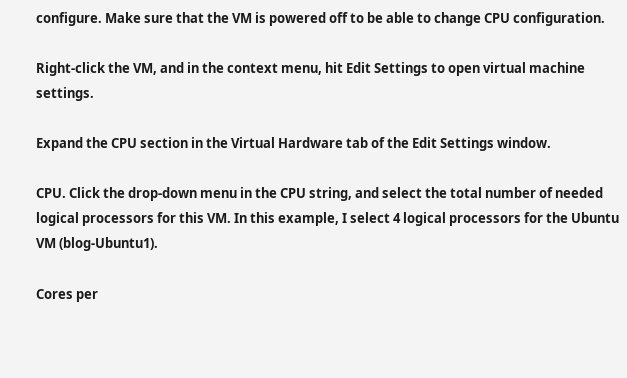configure. Make sure that the VM is powered off to be able to change CPU configuration.

Right-click the VM, and in the context menu, hit Edit Settings to open virtual machine settings.

Expand the CPU section in the Virtual Hardware tab of the Edit Settings window.

CPU. Click the drop-down menu in the CPU string, and select the total number of needed logical processors for this VM. In this example, I select 4 logical processors for the Ubuntu VM (blog-Ubuntu1).

Cores per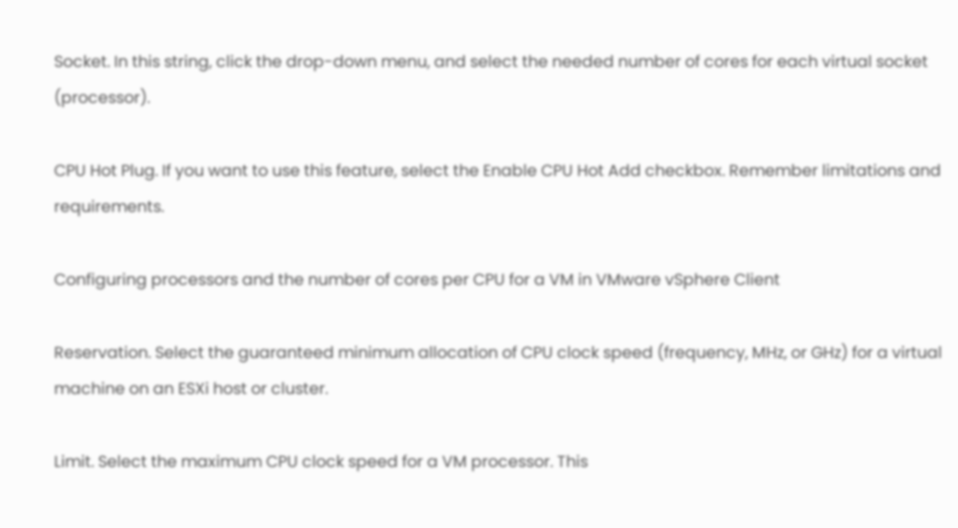Socket. In this string, click the drop-down menu, and select the needed number of cores for each virtual socket (processor).

CPU Hot Plug. If you want to use this feature, select the Enable CPU Hot Add checkbox. Remember limitations and requirements.

Configuring processors and the number of cores per CPU for a VM in VMware vSphere Client

Reservation. Select the guaranteed minimum allocation of CPU clock speed (frequency, MHz, or GHz) for a virtual machine on an ESXi host or cluster.

Limit. Select the maximum CPU clock speed for a VM processor. This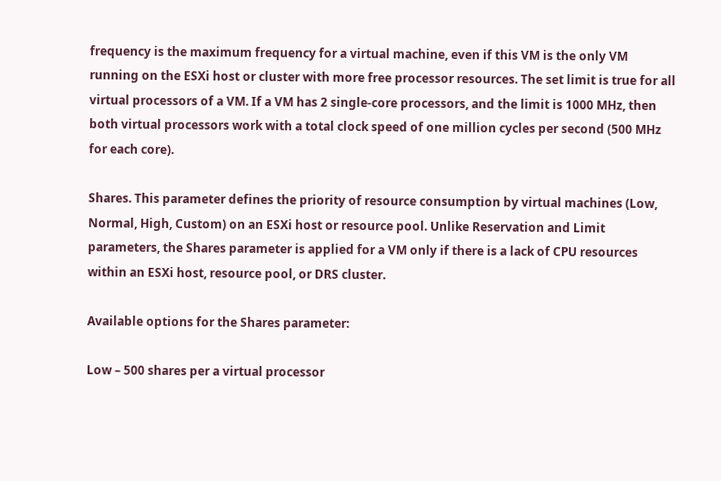frequency is the maximum frequency for a virtual machine, even if this VM is the only VM running on the ESXi host or cluster with more free processor resources. The set limit is true for all virtual processors of a VM. If a VM has 2 single-core processors, and the limit is 1000 MHz, then both virtual processors work with a total clock speed of one million cycles per second (500 MHz for each core).

Shares. This parameter defines the priority of resource consumption by virtual machines (Low, Normal, High, Custom) on an ESXi host or resource pool. Unlike Reservation and Limit parameters, the Shares parameter is applied for a VM only if there is a lack of CPU resources within an ESXi host, resource pool, or DRS cluster.

Available options for the Shares parameter:

Low – 500 shares per a virtual processor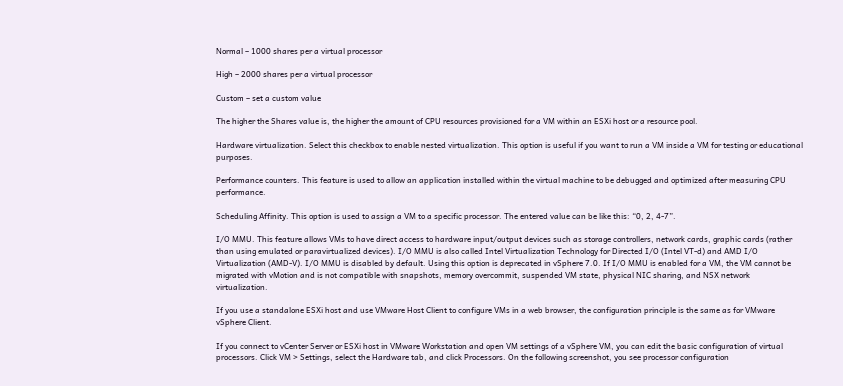Normal – 1000 shares per a virtual processor

High – 2000 shares per a virtual processor

Custom – set a custom value

The higher the Shares value is, the higher the amount of CPU resources provisioned for a VM within an ESXi host or a resource pool.

Hardware virtualization. Select this checkbox to enable nested virtualization. This option is useful if you want to run a VM inside a VM for testing or educational purposes.

Performance counters. This feature is used to allow an application installed within the virtual machine to be debugged and optimized after measuring CPU performance.

Scheduling Affinity. This option is used to assign a VM to a specific processor. The entered value can be like this: “0, 2, 4-7”.

I/O MMU. This feature allows VMs to have direct access to hardware input/output devices such as storage controllers, network cards, graphic cards (rather than using emulated or paravirtualized devices). I/O MMU is also called Intel Virtualization Technology for Directed I/O (Intel VT-d) and AMD I/O Virtualization (AMD-V). I/O MMU is disabled by default. Using this option is deprecated in vSphere 7.0. If I/O MMU is enabled for a VM, the VM cannot be migrated with vMotion and is not compatible with snapshots, memory overcommit, suspended VM state, physical NIC sharing, and NSX network virtualization.

If you use a standalone ESXi host and use VMware Host Client to configure VMs in a web browser, the configuration principle is the same as for VMware vSphere Client.

If you connect to vCenter Server or ESXi host in VMware Workstation and open VM settings of a vSphere VM, you can edit the basic configuration of virtual processors. Click VM > Settings, select the Hardware tab, and click Processors. On the following screenshot, you see processor configuration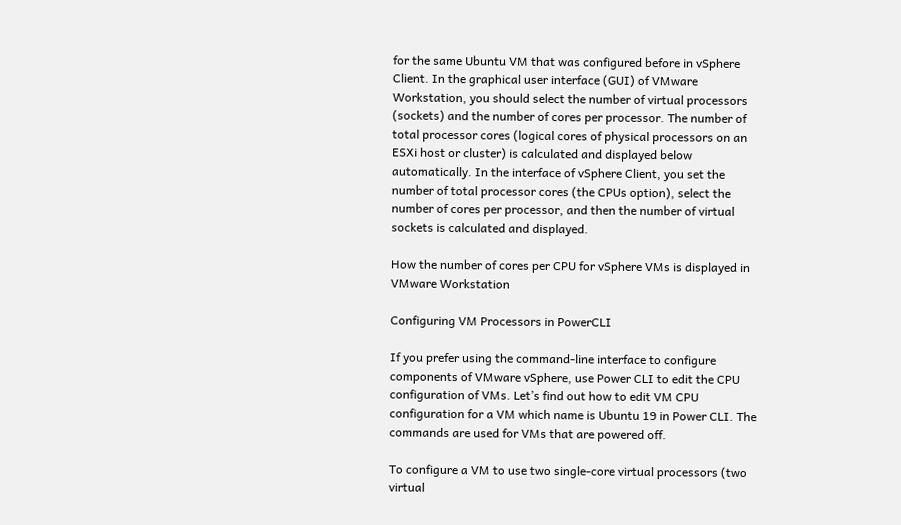for the same Ubuntu VM that was configured before in vSphere Client. In the graphical user interface (GUI) of VMware Workstation, you should select the number of virtual processors (sockets) and the number of cores per processor. The number of total processor cores (logical cores of physical processors on an ESXi host or cluster) is calculated and displayed below automatically. In the interface of vSphere Client, you set the number of total processor cores (the CPUs option), select the number of cores per processor, and then the number of virtual sockets is calculated and displayed.

How the number of cores per CPU for vSphere VMs is displayed in VMware Workstation

Configuring VM Processors in PowerCLI

If you prefer using the command-line interface to configure components of VMware vSphere, use Power CLI to edit the CPU configuration of VMs. Let’s find out how to edit VM CPU configuration for a VM which name is Ubuntu 19 in Power CLI. The commands are used for VMs that are powered off.

To configure a VM to use two single-core virtual processors (two virtual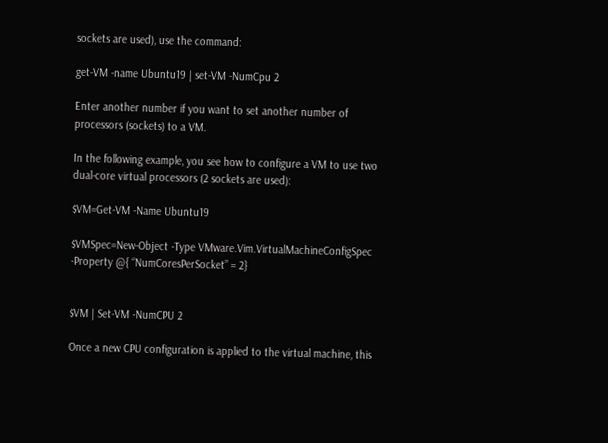sockets are used), use the command:

get-VM -name Ubuntu19 | set-VM -NumCpu 2

Enter another number if you want to set another number of processors (sockets) to a VM.

In the following example, you see how to configure a VM to use two dual-core virtual processors (2 sockets are used):

$VM=Get-VM -Name Ubuntu19

$VMSpec=New-Object -Type VMware.Vim.VirtualMachineConfigSpec -Property @{ “NumCoresPerSocket” = 2}


$VM | Set-VM -NumCPU 2

Once a new CPU configuration is applied to the virtual machine, this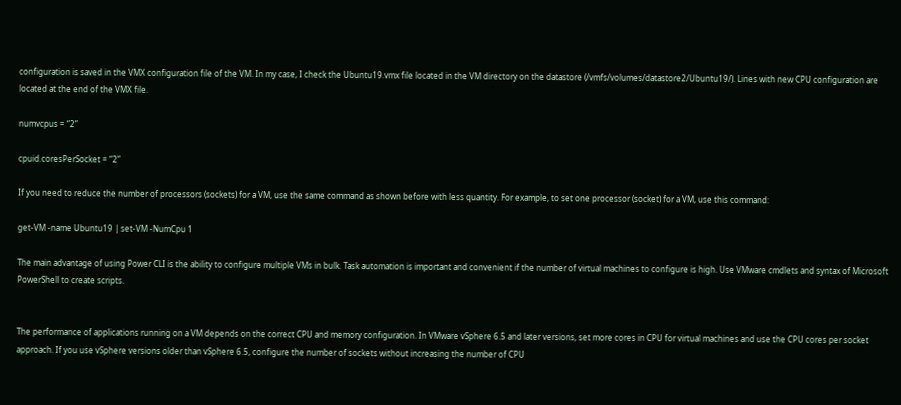configuration is saved in the VMX configuration file of the VM. In my case, I check the Ubuntu19.vmx file located in the VM directory on the datastore (/vmfs/volumes/datastore2/Ubuntu19/). Lines with new CPU configuration are located at the end of the VMX file.

numvcpus = “2”

cpuid.coresPerSocket = “2”

If you need to reduce the number of processors (sockets) for a VM, use the same command as shown before with less quantity. For example, to set one processor (socket) for a VM, use this command:

get-VM -name Ubuntu19 | set-VM -NumCpu 1

The main advantage of using Power CLI is the ability to configure multiple VMs in bulk. Task automation is important and convenient if the number of virtual machines to configure is high. Use VMware cmdlets and syntax of Microsoft PowerShell to create scripts.


The performance of applications running on a VM depends on the correct CPU and memory configuration. In VMware vSphere 6.5 and later versions, set more cores in CPU for virtual machines and use the CPU cores per socket approach. If you use vSphere versions older than vSphere 6.5, configure the number of sockets without increasing the number of CPU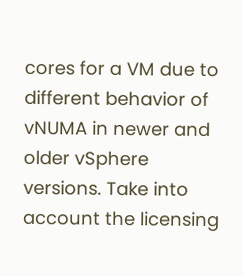cores for a VM due to different behavior of vNUMA in newer and older vSphere versions. Take into account the licensing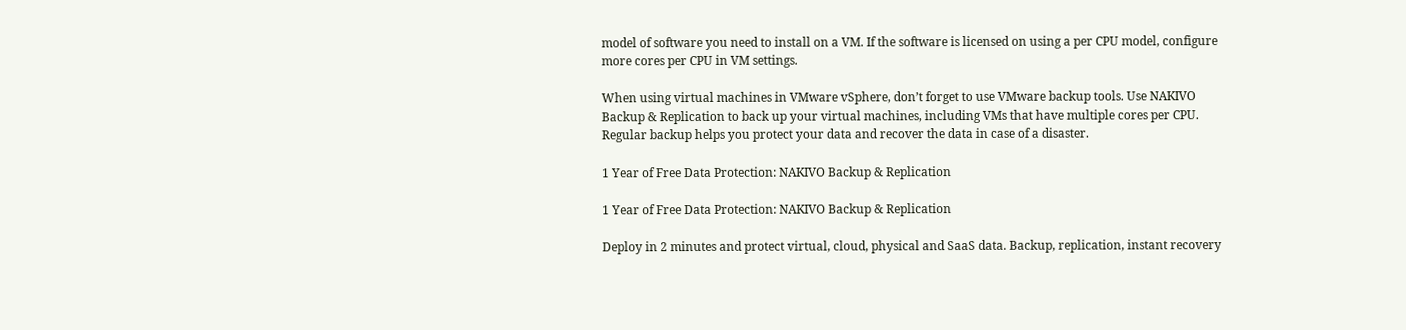model of software you need to install on a VM. If the software is licensed on using a per CPU model, configure more cores per CPU in VM settings.

When using virtual machines in VMware vSphere, don’t forget to use VMware backup tools. Use NAKIVO Backup & Replication to back up your virtual machines, including VMs that have multiple cores per CPU. Regular backup helps you protect your data and recover the data in case of a disaster.

1 Year of Free Data Protection: NAKIVO Backup & Replication

1 Year of Free Data Protection: NAKIVO Backup & Replication

Deploy in 2 minutes and protect virtual, cloud, physical and SaaS data. Backup, replication, instant recovery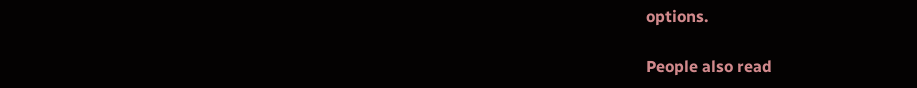options.

People also read